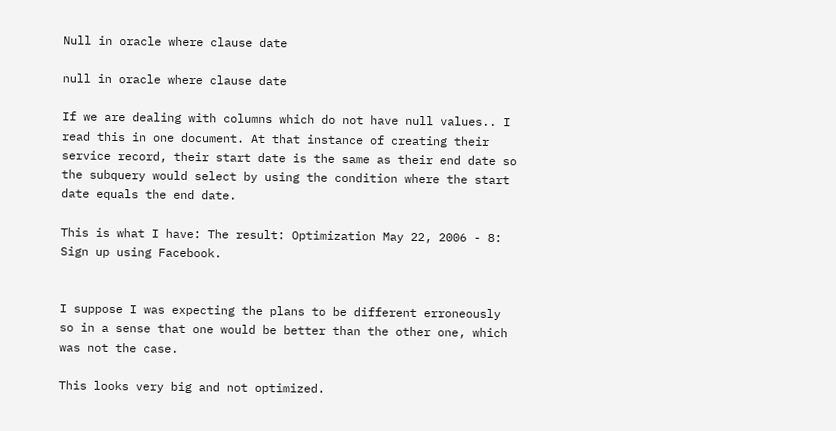Null in oracle where clause date

null in oracle where clause date

If we are dealing with columns which do not have null values.. I read this in one document. At that instance of creating their service record, their start date is the same as their end date so the subquery would select by using the condition where the start date equals the end date.

This is what I have: The result: Optimization May 22, 2006 - 8: Sign up using Facebook.


I suppose I was expecting the plans to be different erroneously so in a sense that one would be better than the other one, which was not the case.

This looks very big and not optimized.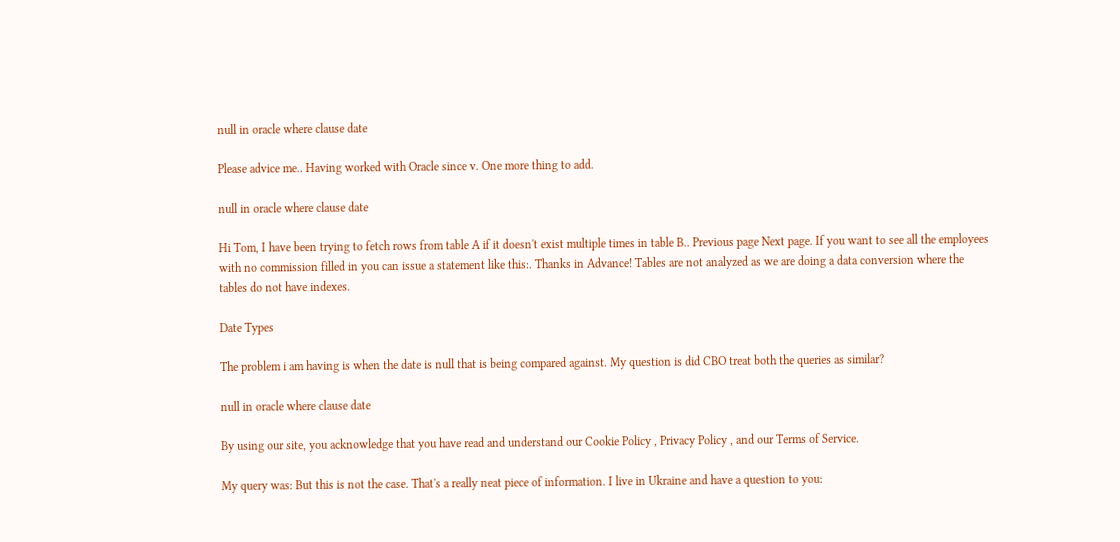null in oracle where clause date

Please advice me.. Having worked with Oracle since v. One more thing to add.

null in oracle where clause date

Hi Tom, I have been trying to fetch rows from table A if it doesn't exist multiple times in table B.. Previous page Next page. If you want to see all the employees with no commission filled in you can issue a statement like this:. Thanks in Advance! Tables are not analyzed as we are doing a data conversion where the tables do not have indexes.

Date Types

The problem i am having is when the date is null that is being compared against. My question is did CBO treat both the queries as similar?

null in oracle where clause date

By using our site, you acknowledge that you have read and understand our Cookie Policy , Privacy Policy , and our Terms of Service.

My query was: But this is not the case. That's a really neat piece of information. I live in Ukraine and have a question to you: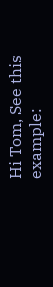Hi Tom, See this example: